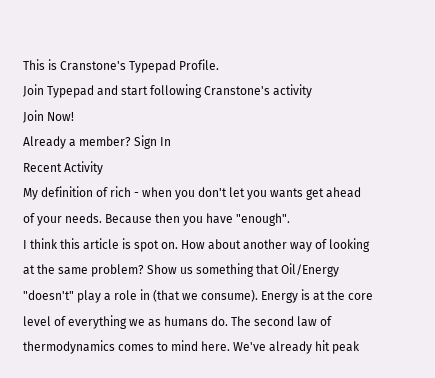This is Cranstone's Typepad Profile.
Join Typepad and start following Cranstone's activity
Join Now!
Already a member? Sign In
Recent Activity
My definition of rich - when you don't let you wants get ahead of your needs. Because then you have "enough".
I think this article is spot on. How about another way of looking at the same problem? Show us something that Oil/Energy "doesn't" play a role in (that we consume). Energy is at the core level of everything we as humans do. The second law of thermodynamics comes to mind here. We've already hit peak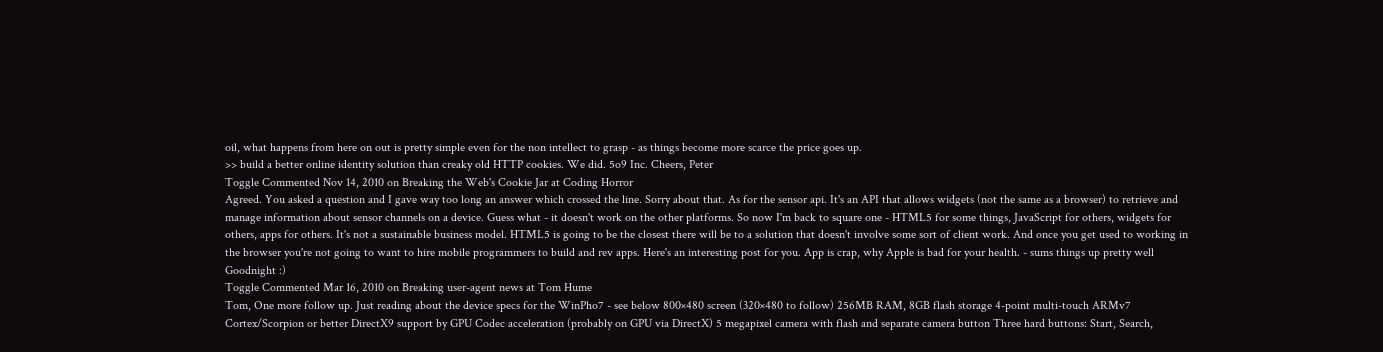oil, what happens from here on out is pretty simple even for the non intellect to grasp - as things become more scarce the price goes up.
>> build a better online identity solution than creaky old HTTP cookies. We did. 5o9 Inc. Cheers, Peter
Toggle Commented Nov 14, 2010 on Breaking the Web's Cookie Jar at Coding Horror
Agreed. You asked a question and I gave way too long an answer which crossed the line. Sorry about that. As for the sensor api. It's an API that allows widgets (not the same as a browser) to retrieve and manage information about sensor channels on a device. Guess what - it doesn't work on the other platforms. So now I'm back to square one - HTML5 for some things, JavaScript for others, widgets for others, apps for others. It's not a sustainable business model. HTML5 is going to be the closest there will be to a solution that doesn't involve some sort of client work. And once you get used to working in the browser you're not going to want to hire mobile programmers to build and rev apps. Here's an interesting post for you. App is crap, why Apple is bad for your health. - sums things up pretty well Goodnight :)
Toggle Commented Mar 16, 2010 on Breaking user-agent news at Tom Hume
Tom, One more follow up. Just reading about the device specs for the WinPho7 - see below 800×480 screen (320×480 to follow) 256MB RAM, 8GB flash storage 4-point multi-touch ARMv7 Cortex/Scorpion or better DirectX9 support by GPU Codec acceleration (probably on GPU via DirectX) 5 megapixel camera with flash and separate camera button Three hard buttons: Start, Search,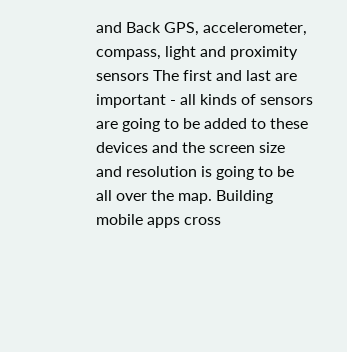and Back GPS, accelerometer, compass, light and proximity sensors The first and last are important - all kinds of sensors are going to be added to these devices and the screen size and resolution is going to be all over the map. Building mobile apps cross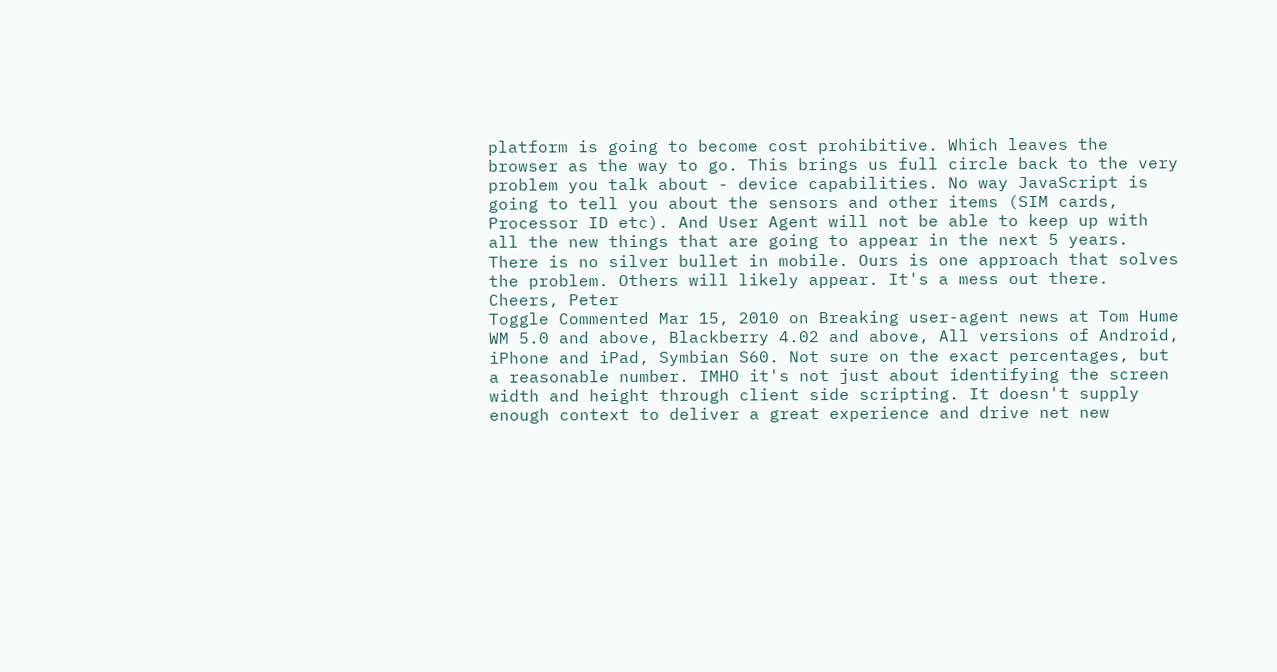platform is going to become cost prohibitive. Which leaves the browser as the way to go. This brings us full circle back to the very problem you talk about - device capabilities. No way JavaScript is going to tell you about the sensors and other items (SIM cards, Processor ID etc). And User Agent will not be able to keep up with all the new things that are going to appear in the next 5 years. There is no silver bullet in mobile. Ours is one approach that solves the problem. Others will likely appear. It's a mess out there. Cheers, Peter
Toggle Commented Mar 15, 2010 on Breaking user-agent news at Tom Hume
WM 5.0 and above, Blackberry 4.02 and above, All versions of Android, iPhone and iPad, Symbian S60. Not sure on the exact percentages, but a reasonable number. IMHO it's not just about identifying the screen width and height through client side scripting. It doesn't supply enough context to deliver a great experience and drive net new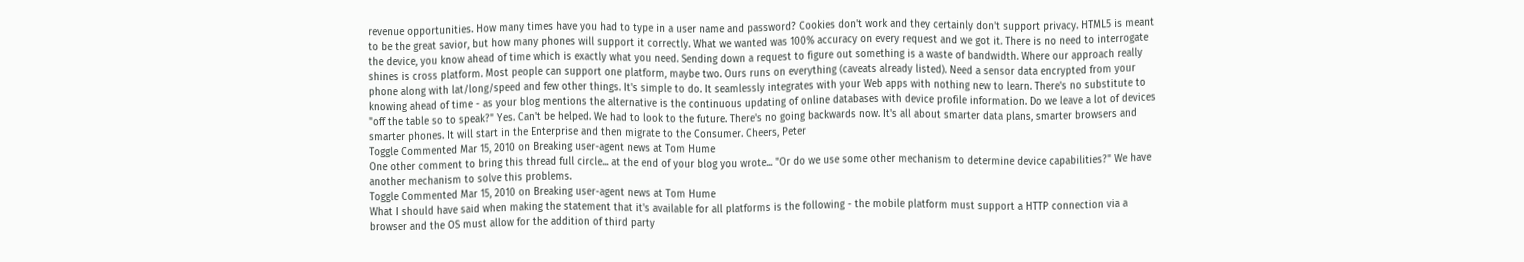revenue opportunities. How many times have you had to type in a user name and password? Cookies don't work and they certainly don't support privacy. HTML5 is meant to be the great savior, but how many phones will support it correctly. What we wanted was 100% accuracy on every request and we got it. There is no need to interrogate the device, you know ahead of time which is exactly what you need. Sending down a request to figure out something is a waste of bandwidth. Where our approach really shines is cross platform. Most people can support one platform, maybe two. Ours runs on everything (caveats already listed). Need a sensor data encrypted from your phone along with lat/long/speed and few other things. It's simple to do. It seamlessly integrates with your Web apps with nothing new to learn. There's no substitute to knowing ahead of time - as your blog mentions the alternative is the continuous updating of online databases with device profile information. Do we leave a lot of devices "off the table so to speak?" Yes. Can't be helped. We had to look to the future. There's no going backwards now. It's all about smarter data plans, smarter browsers and smarter phones. It will start in the Enterprise and then migrate to the Consumer. Cheers, Peter
Toggle Commented Mar 15, 2010 on Breaking user-agent news at Tom Hume
One other comment to bring this thread full circle... at the end of your blog you wrote... "Or do we use some other mechanism to determine device capabilities?" We have another mechanism to solve this problems.
Toggle Commented Mar 15, 2010 on Breaking user-agent news at Tom Hume
What I should have said when making the statement that it's available for all platforms is the following - the mobile platform must support a HTTP connection via a browser and the OS must allow for the addition of third party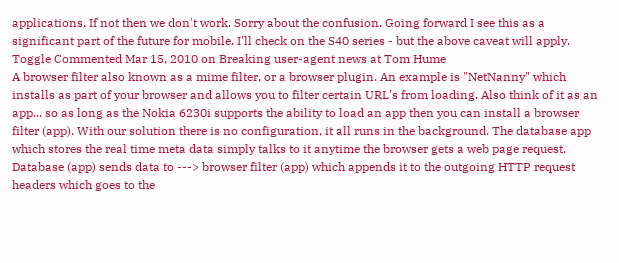applications. If not then we don't work. Sorry about the confusion. Going forward I see this as a significant part of the future for mobile. I'll check on the S40 series - but the above caveat will apply.
Toggle Commented Mar 15, 2010 on Breaking user-agent news at Tom Hume
A browser filter also known as a mime filter, or a browser plugin. An example is "NetNanny" which installs as part of your browser and allows you to filter certain URL's from loading. Also think of it as an app... so as long as the Nokia 6230i supports the ability to load an app then you can install a browser filter (app). With our solution there is no configuration, it all runs in the background. The database app which stores the real time meta data simply talks to it anytime the browser gets a web page request. Database (app) sends data to ---> browser filter (app) which appends it to the outgoing HTTP request headers which goes to the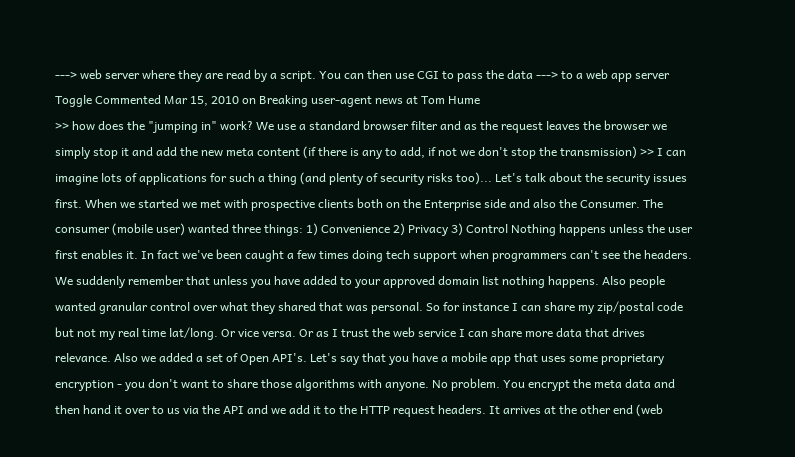---> web server where they are read by a script. You can then use CGI to pass the data ---> to a web app server
Toggle Commented Mar 15, 2010 on Breaking user-agent news at Tom Hume
>> how does the "jumping in" work? We use a standard browser filter and as the request leaves the browser we simply stop it and add the new meta content (if there is any to add, if not we don't stop the transmission) >> I can imagine lots of applications for such a thing (and plenty of security risks too)... Let's talk about the security issues first. When we started we met with prospective clients both on the Enterprise side and also the Consumer. The consumer (mobile user) wanted three things: 1) Convenience 2) Privacy 3) Control Nothing happens unless the user first enables it. In fact we've been caught a few times doing tech support when programmers can't see the headers. We suddenly remember that unless you have added to your approved domain list nothing happens. Also people wanted granular control over what they shared that was personal. So for instance I can share my zip/postal code but not my real time lat/long. Or vice versa. Or as I trust the web service I can share more data that drives relevance. Also we added a set of Open API's. Let's say that you have a mobile app that uses some proprietary encryption - you don't want to share those algorithms with anyone. No problem. You encrypt the meta data and then hand it over to us via the API and we add it to the HTTP request headers. It arrives at the other end (web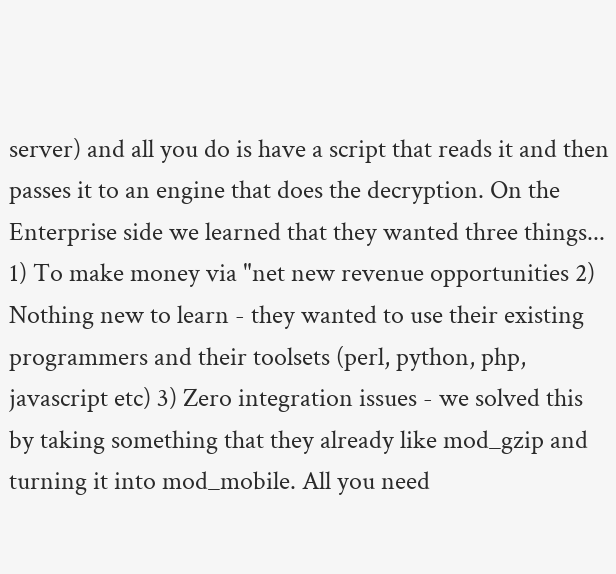server) and all you do is have a script that reads it and then passes it to an engine that does the decryption. On the Enterprise side we learned that they wanted three things... 1) To make money via "net new revenue opportunities 2) Nothing new to learn - they wanted to use their existing programmers and their toolsets (perl, python, php, javascript etc) 3) Zero integration issues - we solved this by taking something that they already like mod_gzip and turning it into mod_mobile. All you need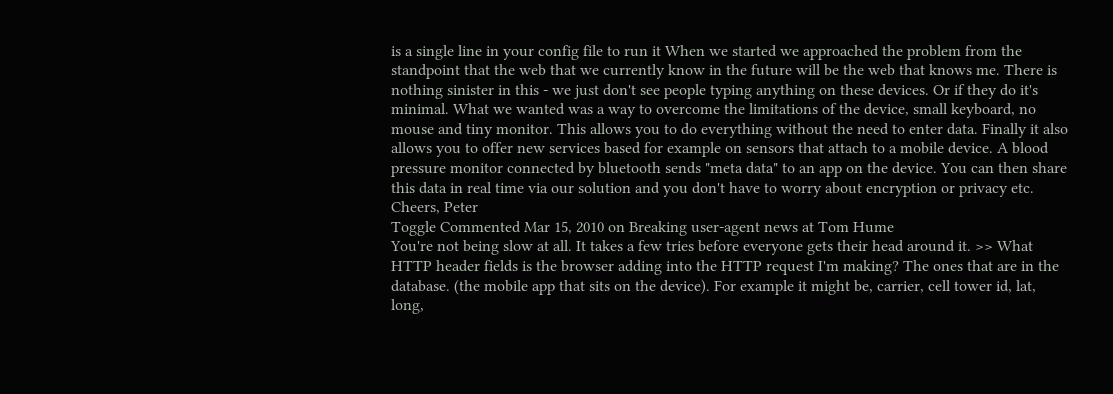is a single line in your config file to run it When we started we approached the problem from the standpoint that the web that we currently know in the future will be the web that knows me. There is nothing sinister in this - we just don't see people typing anything on these devices. Or if they do it's minimal. What we wanted was a way to overcome the limitations of the device, small keyboard, no mouse and tiny monitor. This allows you to do everything without the need to enter data. Finally it also allows you to offer new services based for example on sensors that attach to a mobile device. A blood pressure monitor connected by bluetooth sends "meta data" to an app on the device. You can then share this data in real time via our solution and you don't have to worry about encryption or privacy etc. Cheers, Peter
Toggle Commented Mar 15, 2010 on Breaking user-agent news at Tom Hume
You're not being slow at all. It takes a few tries before everyone gets their head around it. >> What HTTP header fields is the browser adding into the HTTP request I'm making? The ones that are in the database. (the mobile app that sits on the device). For example it might be, carrier, cell tower id, lat, long,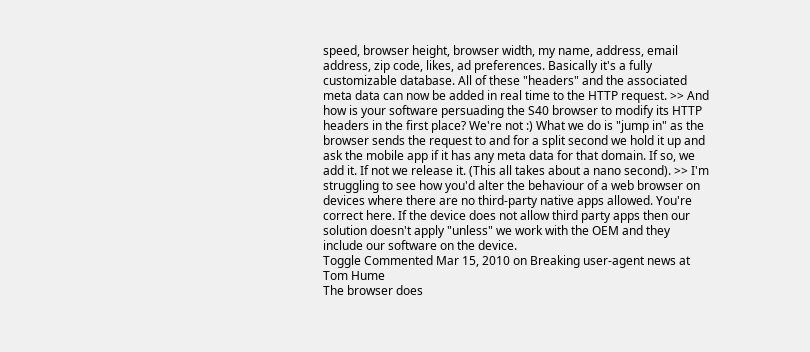speed, browser height, browser width, my name, address, email address, zip code, likes, ad preferences. Basically it's a fully customizable database. All of these "headers" and the associated meta data can now be added in real time to the HTTP request. >> And how is your software persuading the S40 browser to modify its HTTP headers in the first place? We're not :) What we do is "jump in" as the browser sends the request to and for a split second we hold it up and ask the mobile app if it has any meta data for that domain. If so, we add it. If not we release it. (This all takes about a nano second). >> I'm struggling to see how you'd alter the behaviour of a web browser on devices where there are no third-party native apps allowed. You're correct here. If the device does not allow third party apps then our solution doesn't apply "unless" we work with the OEM and they include our software on the device.
Toggle Commented Mar 15, 2010 on Breaking user-agent news at Tom Hume
The browser does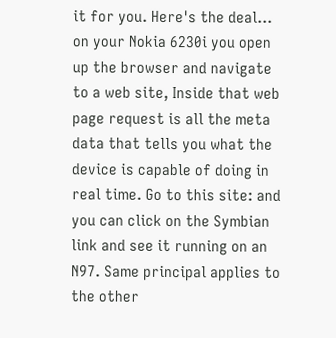it for you. Here's the deal... on your Nokia 6230i you open up the browser and navigate to a web site, Inside that web page request is all the meta data that tells you what the device is capable of doing in real time. Go to this site: and you can click on the Symbian link and see it running on an N97. Same principal applies to the other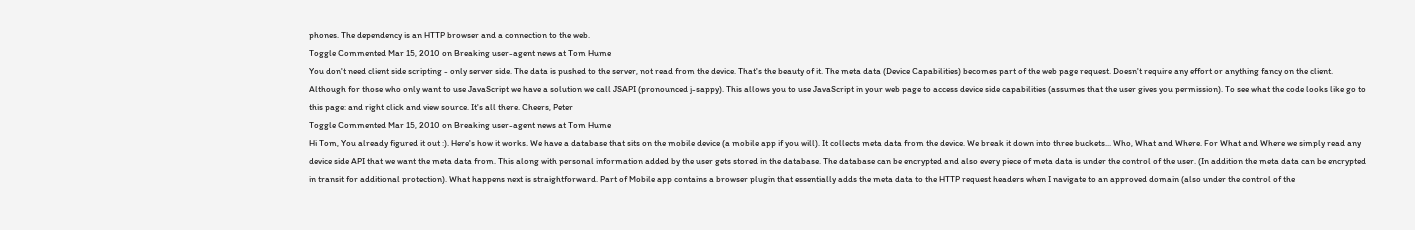phones. The dependency is an HTTP browser and a connection to the web.
Toggle Commented Mar 15, 2010 on Breaking user-agent news at Tom Hume
You don't need client side scripting - only server side. The data is pushed to the server, not read from the device. That's the beauty of it. The meta data (Device Capabilities) becomes part of the web page request. Doesn't require any effort or anything fancy on the client. Although for those who only want to use JavaScript we have a solution we call JSAPI (pronounced j-sappy). This allows you to use JavaScript in your web page to access device side capabilities (assumes that the user gives you permission). To see what the code looks like go to this page: and right click and view source. It's all there. Cheers, Peter
Toggle Commented Mar 15, 2010 on Breaking user-agent news at Tom Hume
Hi Tom, You already figured it out :). Here's how it works. We have a database that sits on the mobile device (a mobile app if you will). It collects meta data from the device. We break it down into three buckets... Who, What and Where. For What and Where we simply read any device side API that we want the meta data from. This along with personal information added by the user gets stored in the database. The database can be encrypted and also every piece of meta data is under the control of the user. (In addition the meta data can be encrypted in transit for additional protection). What happens next is straightforward. Part of Mobile app contains a browser plugin that essentially adds the meta data to the HTTP request headers when I navigate to an approved domain (also under the control of the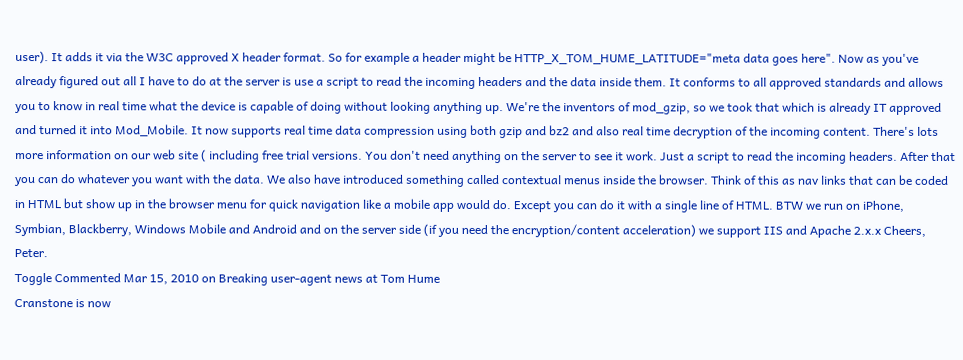user). It adds it via the W3C approved X header format. So for example a header might be HTTP_X_TOM_HUME_LATITUDE="meta data goes here". Now as you've already figured out all I have to do at the server is use a script to read the incoming headers and the data inside them. It conforms to all approved standards and allows you to know in real time what the device is capable of doing without looking anything up. We're the inventors of mod_gzip, so we took that which is already IT approved and turned it into Mod_Mobile. It now supports real time data compression using both gzip and bz2 and also real time decryption of the incoming content. There's lots more information on our web site ( including free trial versions. You don't need anything on the server to see it work. Just a script to read the incoming headers. After that you can do whatever you want with the data. We also have introduced something called contextual menus inside the browser. Think of this as nav links that can be coded in HTML but show up in the browser menu for quick navigation like a mobile app would do. Except you can do it with a single line of HTML. BTW we run on iPhone, Symbian, Blackberry, Windows Mobile and Android and on the server side (if you need the encryption/content acceleration) we support IIS and Apache 2.x.x Cheers, Peter.
Toggle Commented Mar 15, 2010 on Breaking user-agent news at Tom Hume
Cranstone is now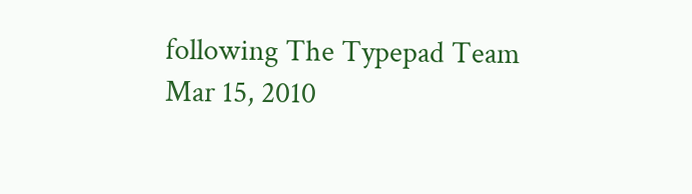following The Typepad Team
Mar 15, 2010